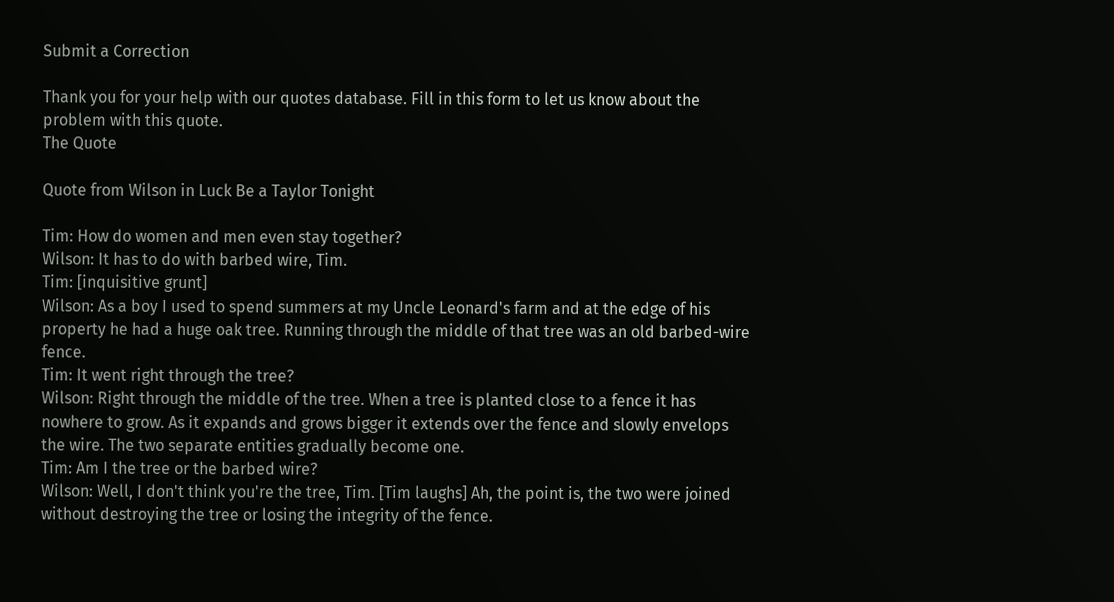Submit a Correction

Thank you for your help with our quotes database. Fill in this form to let us know about the problem with this quote.
The Quote

Quote from Wilson in Luck Be a Taylor Tonight

Tim: How do women and men even stay together?
Wilson: It has to do with barbed wire, Tim.
Tim: [inquisitive grunt]
Wilson: As a boy I used to spend summers at my Uncle Leonard's farm and at the edge of his property he had a huge oak tree. Running through the middle of that tree was an old barbed-wire fence.
Tim: It went right through the tree?
Wilson: Right through the middle of the tree. When a tree is planted close to a fence it has nowhere to grow. As it expands and grows bigger it extends over the fence and slowly envelops the wire. The two separate entities gradually become one.
Tim: Am I the tree or the barbed wire?
Wilson: Well, I don't think you're the tree, Tim. [Tim laughs] Ah, the point is, the two were joined without destroying the tree or losing the integrity of the fence.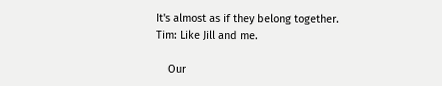It's almost as if they belong together.
Tim: Like Jill and me.

    Our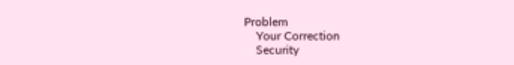Problem
    Your Correction
    Security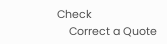Check
    Correct a Quote